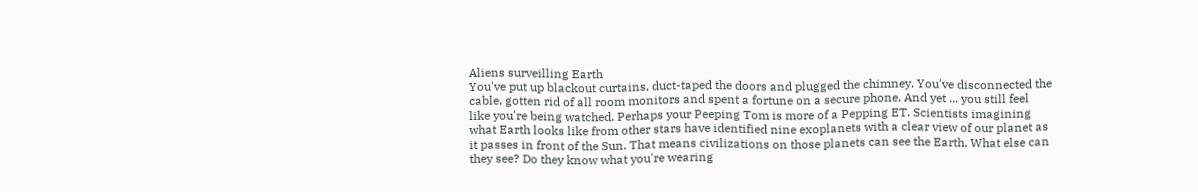Aliens surveilling Earth
You've put up blackout curtains, duct-taped the doors and plugged the chimney. You've disconnected the cable, gotten rid of all room monitors and spent a fortune on a secure phone. And yet ... you still feel like you're being watched. Perhaps your Peeping Tom is more of a Pepping ET. Scientists imagining what Earth looks like from other stars have identified nine exoplanets with a clear view of our planet as it passes in front of the Sun. That means civilizations on those planets can see the Earth. What else can they see? Do they know what you're wearing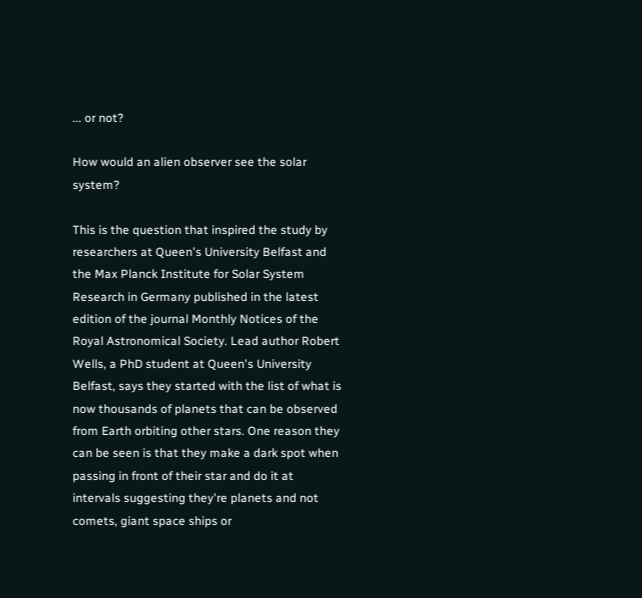... or not?

How would an alien observer see the solar system?

This is the question that inspired the study by researchers at Queen's University Belfast and the Max Planck Institute for Solar System Research in Germany published in the latest edition of the journal Monthly Notices of the Royal Astronomical Society. Lead author Robert Wells, a PhD student at Queen's University Belfast, says they started with the list of what is now thousands of planets that can be observed from Earth orbiting other stars. One reason they can be seen is that they make a dark spot when passing in front of their star and do it at intervals suggesting they're planets and not comets, giant space ships or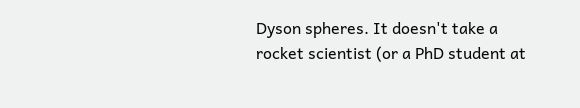Dyson spheres. It doesn't take a rocket scientist (or a PhD student at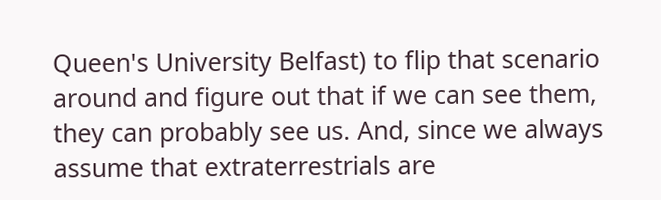Queen's University Belfast) to flip that scenario around and figure out that if we can see them, they can probably see us. And, since we always assume that extraterrestrials are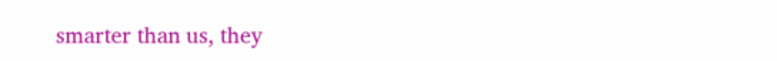smarter than us, they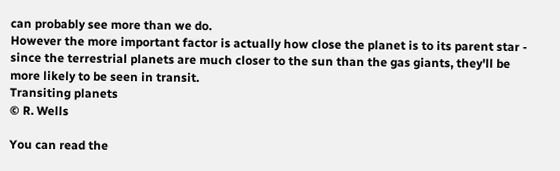can probably see more than we do.
However the more important factor is actually how close the planet is to its parent star - since the terrestrial planets are much closer to the sun than the gas giants, they'll be more likely to be seen in transit.
Transiting planets
© R. Wells

You can read the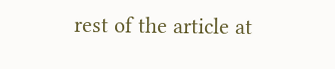rest of the article at